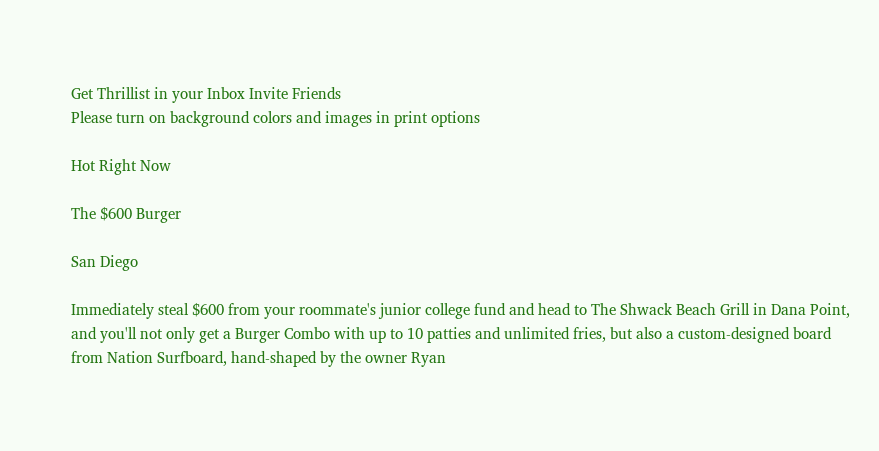Get Thrillist in your Inbox Invite Friends
Please turn on background colors and images in print options

Hot Right Now

The $600 Burger

San Diego

Immediately steal $600 from your roommate's junior college fund and head to The Shwack Beach Grill in Dana Point, and you'll not only get a Burger Combo with up to 10 patties and unlimited fries, but also a custom-designed board from Nation Surfboard, hand-shaped by the owner Ryan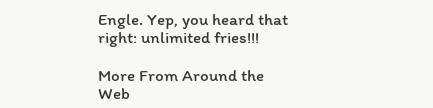Engle. Yep, you heard that right: unlimited fries!!!

More From Around the Web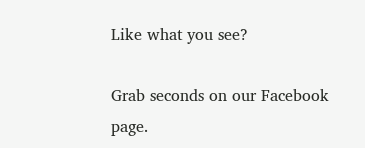Like what you see?

Grab seconds on our Facebook page.